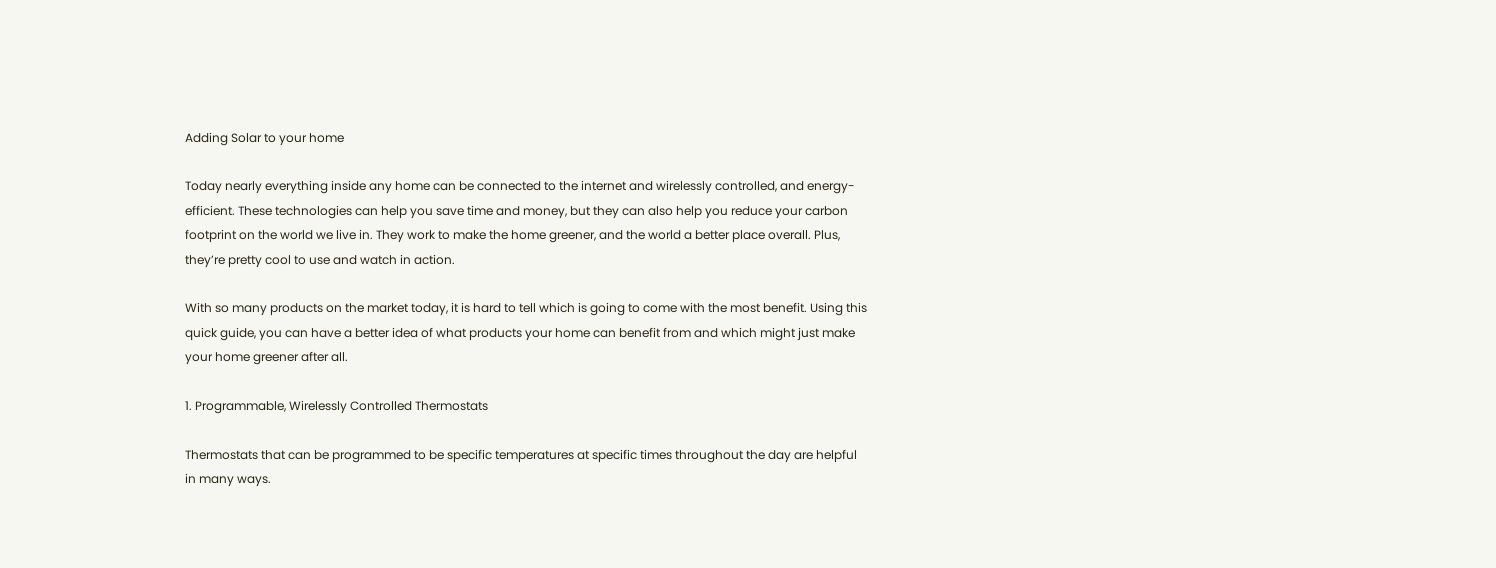Adding Solar to your home

Today nearly everything inside any home can be connected to the internet and wirelessly controlled, and energy-efficient. These technologies can help you save time and money, but they can also help you reduce your carbon footprint on the world we live in. They work to make the home greener, and the world a better place overall. Plus, they’re pretty cool to use and watch in action.

With so many products on the market today, it is hard to tell which is going to come with the most benefit. Using this quick guide, you can have a better idea of what products your home can benefit from and which might just make your home greener after all.

1. Programmable, Wirelessly Controlled Thermostats

Thermostats that can be programmed to be specific temperatures at specific times throughout the day are helpful in many ways.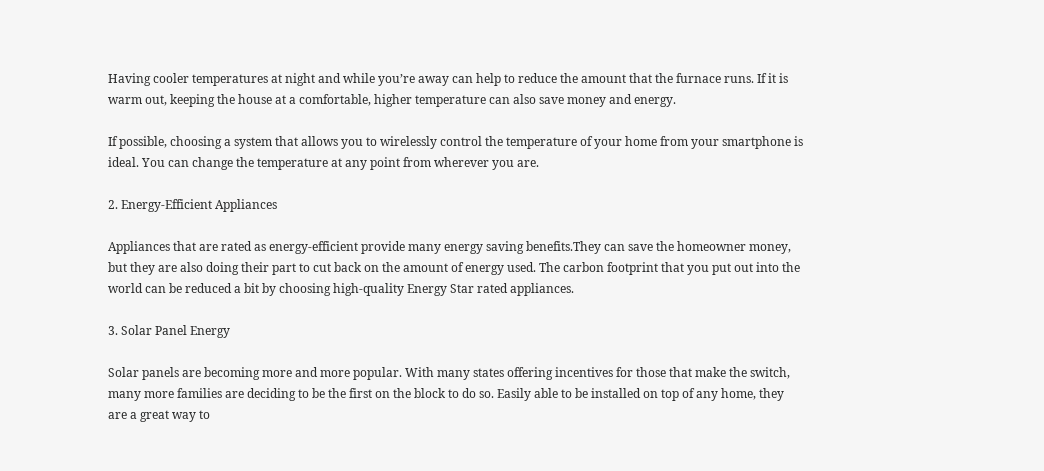Having cooler temperatures at night and while you’re away can help to reduce the amount that the furnace runs. If it is warm out, keeping the house at a comfortable, higher temperature can also save money and energy.

If possible, choosing a system that allows you to wirelessly control the temperature of your home from your smartphone is ideal. You can change the temperature at any point from wherever you are.

2. Energy-Efficient Appliances

Appliances that are rated as energy-efficient provide many energy saving benefits.They can save the homeowner money, but they are also doing their part to cut back on the amount of energy used. The carbon footprint that you put out into the world can be reduced a bit by choosing high-quality Energy Star rated appliances.

3. Solar Panel Energy

Solar panels are becoming more and more popular. With many states offering incentives for those that make the switch, many more families are deciding to be the first on the block to do so. Easily able to be installed on top of any home, they are a great way to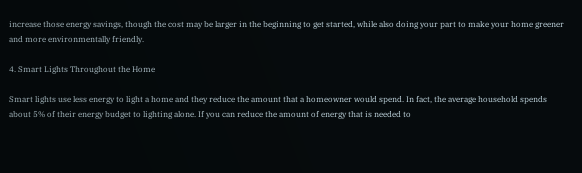increase those energy savings, though the cost may be larger in the beginning to get started, while also doing your part to make your home greener and more environmentally friendly.

4. Smart Lights Throughout the Home

Smart lights use less energy to light a home and they reduce the amount that a homeowner would spend. In fact, the average household spends about 5% of their energy budget to lighting alone. If you can reduce the amount of energy that is needed to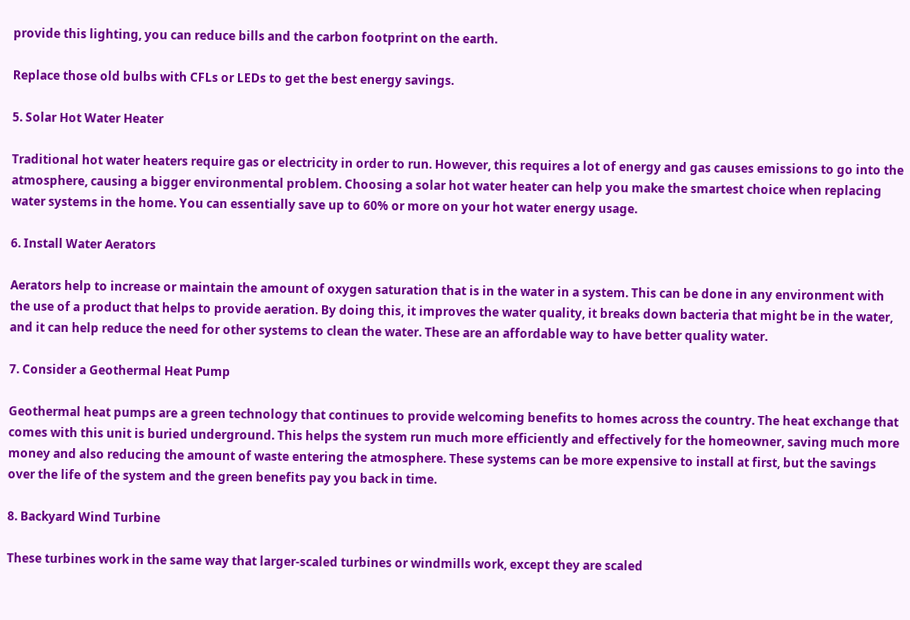provide this lighting, you can reduce bills and the carbon footprint on the earth.

Replace those old bulbs with CFLs or LEDs to get the best energy savings.

5. Solar Hot Water Heater

Traditional hot water heaters require gas or electricity in order to run. However, this requires a lot of energy and gas causes emissions to go into the atmosphere, causing a bigger environmental problem. Choosing a solar hot water heater can help you make the smartest choice when replacing water systems in the home. You can essentially save up to 60% or more on your hot water energy usage.

6. Install Water Aerators

Aerators help to increase or maintain the amount of oxygen saturation that is in the water in a system. This can be done in any environment with the use of a product that helps to provide aeration. By doing this, it improves the water quality, it breaks down bacteria that might be in the water, and it can help reduce the need for other systems to clean the water. These are an affordable way to have better quality water.

7. Consider a Geothermal Heat Pump

Geothermal heat pumps are a green technology that continues to provide welcoming benefits to homes across the country. The heat exchange that comes with this unit is buried underground. This helps the system run much more efficiently and effectively for the homeowner, saving much more money and also reducing the amount of waste entering the atmosphere. These systems can be more expensive to install at first, but the savings over the life of the system and the green benefits pay you back in time.

8. Backyard Wind Turbine

These turbines work in the same way that larger-scaled turbines or windmills work, except they are scaled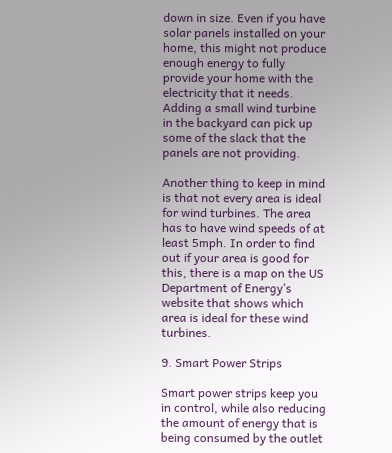down in size. Even if you have solar panels installed on your home, this might not produce enough energy to fully provide your home with the electricity that it needs. Adding a small wind turbine in the backyard can pick up some of the slack that the panels are not providing.

Another thing to keep in mind is that not every area is ideal for wind turbines. The area has to have wind speeds of at least 5mph. In order to find out if your area is good for this, there is a map on the US Department of Energy’s website that shows which area is ideal for these wind turbines.

9. Smart Power Strips

Smart power strips keep you in control, while also reducing the amount of energy that is being consumed by the outlet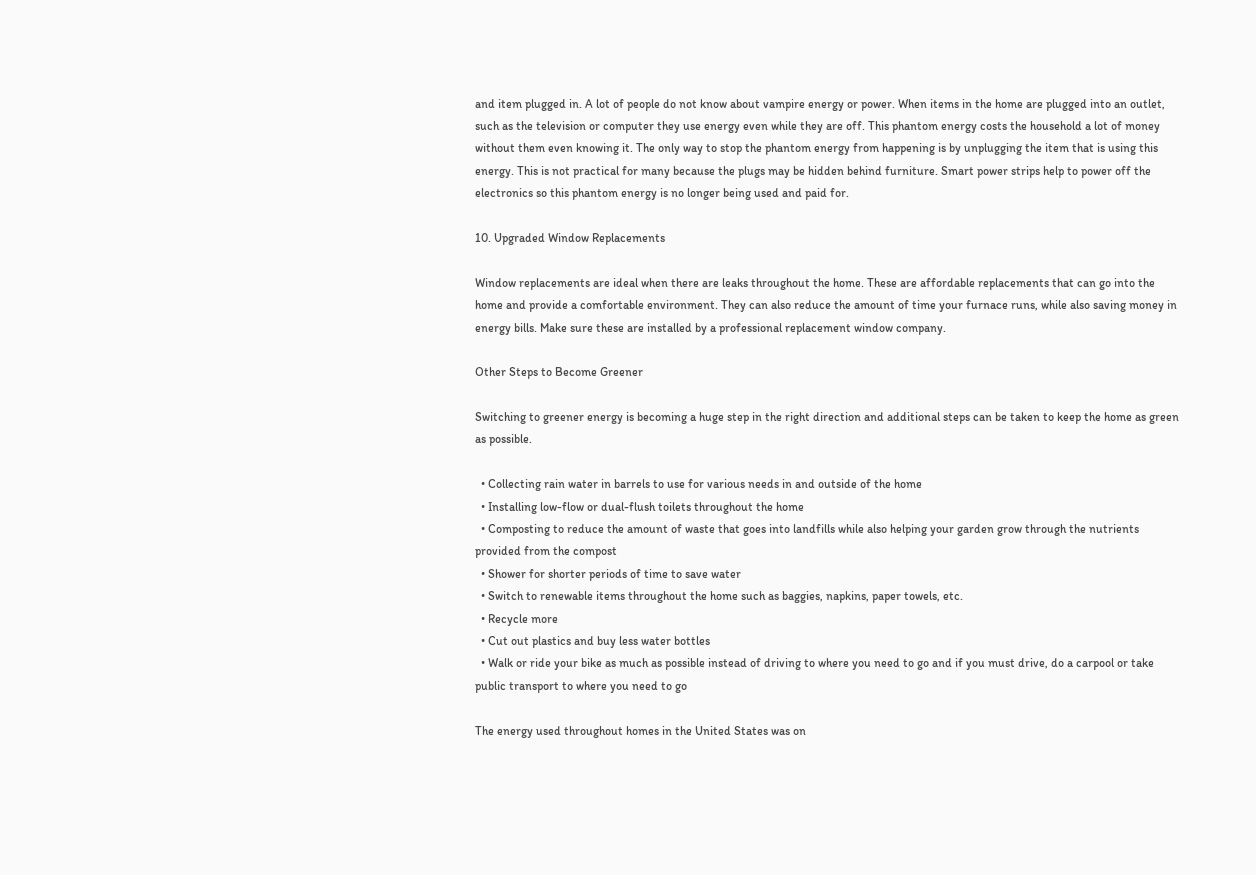and item plugged in. A lot of people do not know about vampire energy or power. When items in the home are plugged into an outlet, such as the television or computer they use energy even while they are off. This phantom energy costs the household a lot of money without them even knowing it. The only way to stop the phantom energy from happening is by unplugging the item that is using this energy. This is not practical for many because the plugs may be hidden behind furniture. Smart power strips help to power off the electronics so this phantom energy is no longer being used and paid for.

10. Upgraded Window Replacements

Window replacements are ideal when there are leaks throughout the home. These are affordable replacements that can go into the home and provide a comfortable environment. They can also reduce the amount of time your furnace runs, while also saving money in energy bills. Make sure these are installed by a professional replacement window company.

Other Steps to Become Greener

Switching to greener energy is becoming a huge step in the right direction and additional steps can be taken to keep the home as green as possible.

  • Collecting rain water in barrels to use for various needs in and outside of the home
  • Installing low-flow or dual-flush toilets throughout the home
  • Composting to reduce the amount of waste that goes into landfills while also helping your garden grow through the nutrients provided from the compost
  • Shower for shorter periods of time to save water
  • Switch to renewable items throughout the home such as baggies, napkins, paper towels, etc.
  • Recycle more
  • Cut out plastics and buy less water bottles
  • Walk or ride your bike as much as possible instead of driving to where you need to go and if you must drive, do a carpool or take public transport to where you need to go

The energy used throughout homes in the United States was on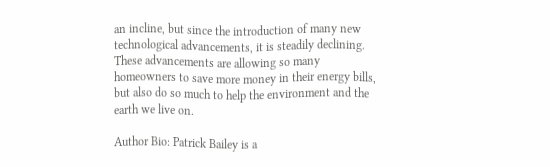an incline, but since the introduction of many new technological advancements, it is steadily declining. These advancements are allowing so many homeowners to save more money in their energy bills, but also do so much to help the environment and the earth we live on.

Author Bio: Patrick Bailey is a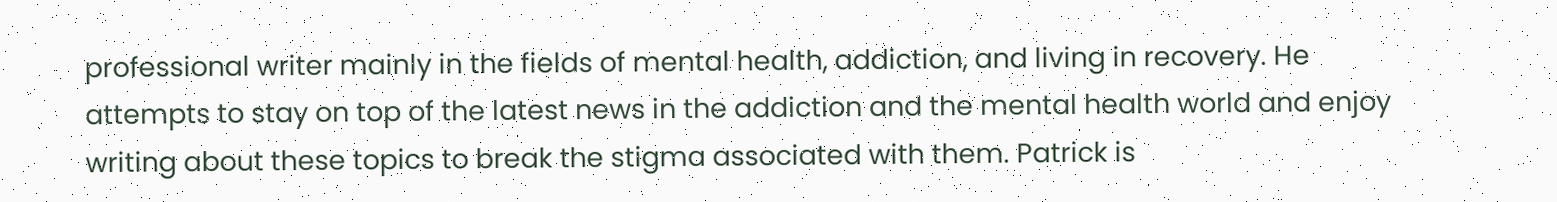professional writer mainly in the fields of mental health, addiction, and living in recovery. He attempts to stay on top of the latest news in the addiction and the mental health world and enjoy writing about these topics to break the stigma associated with them. Patrick is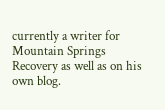currently a writer for Mountain Springs Recovery as well as on his own blog.